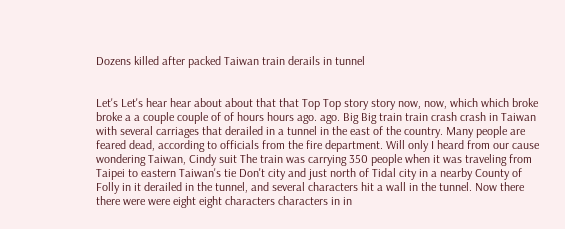Dozens killed after packed Taiwan train derails in tunnel


Let's Let's hear hear about about that that Top Top story story now, now, which which broke broke a a couple couple of of hours hours ago. ago. Big Big train train crash crash in Taiwan with several carriages that derailed in a tunnel in the east of the country. Many people are feared dead, according to officials from the fire department. Will only I heard from our cause wondering Taiwan, Cindy suit The train was carrying 350 people when it was traveling from Taipei to eastern Taiwan's tie Don't city and just north of Tidal city in a nearby County of Folly in it derailed in the tunnel, and several characters hit a wall in the tunnel. Now there there were were eight eight characters characters in in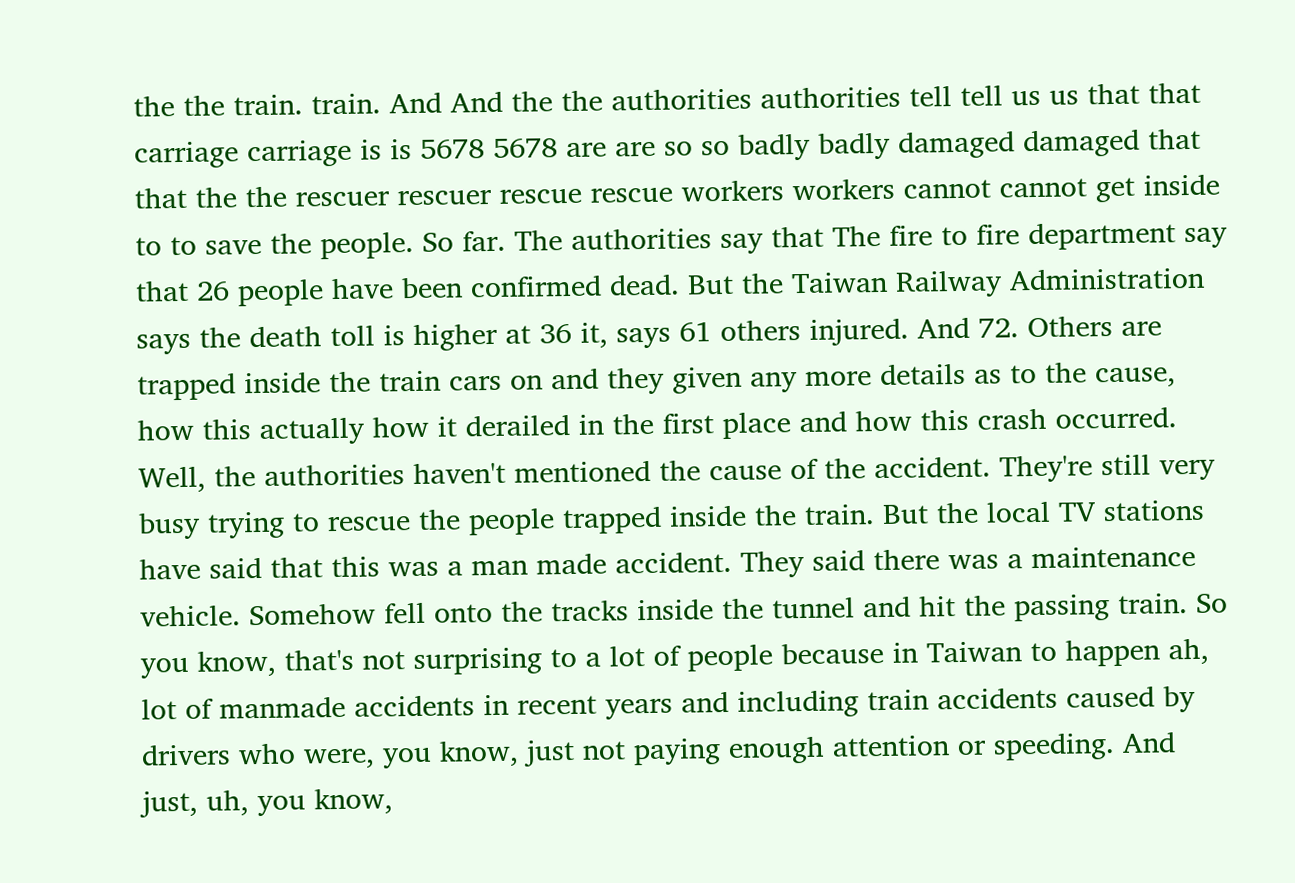the the train. train. And And the the authorities authorities tell tell us us that that carriage carriage is is 5678 5678 are are so so badly badly damaged damaged that that the the rescuer rescuer rescue rescue workers workers cannot cannot get inside to to save the people. So far. The authorities say that The fire to fire department say that 26 people have been confirmed dead. But the Taiwan Railway Administration says the death toll is higher at 36 it, says 61 others injured. And 72. Others are trapped inside the train cars on and they given any more details as to the cause, how this actually how it derailed in the first place and how this crash occurred. Well, the authorities haven't mentioned the cause of the accident. They're still very busy trying to rescue the people trapped inside the train. But the local TV stations have said that this was a man made accident. They said there was a maintenance vehicle. Somehow fell onto the tracks inside the tunnel and hit the passing train. So you know, that's not surprising to a lot of people because in Taiwan to happen ah, lot of manmade accidents in recent years and including train accidents caused by drivers who were, you know, just not paying enough attention or speeding. And just, uh, you know,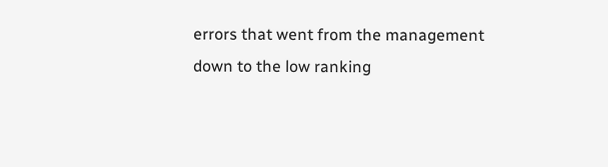errors that went from the management down to the low ranking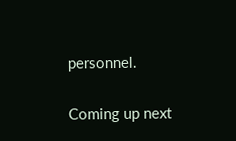personnel.

Coming up next